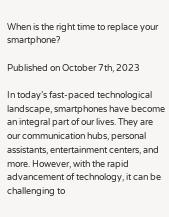When is the right time to replace your smartphone?

Published on October 7th, 2023

In today’s fast-paced technological landscape, smartphones have become an integral part of our lives. They are our communication hubs, personal assistants, entertainment centers, and more. However, with the rapid advancement of technology, it can be challenging to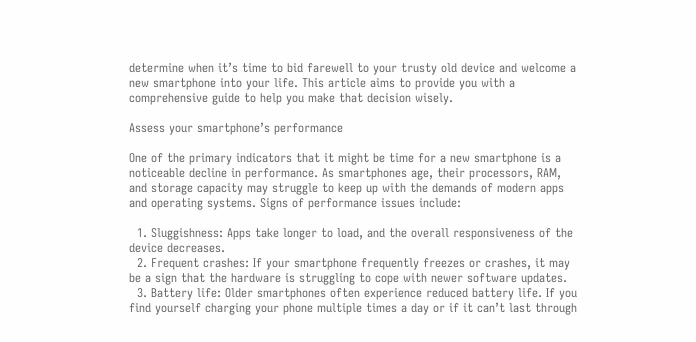determine when it’s time to bid farewell to your trusty old device and welcome a new smartphone into your life. This article aims to provide you with a comprehensive guide to help you make that decision wisely.

Assess your smartphone’s performance

One of the primary indicators that it might be time for a new smartphone is a noticeable decline in performance. As smartphones age, their processors, RAM, and storage capacity may struggle to keep up with the demands of modern apps and operating systems. Signs of performance issues include:

  1. Sluggishness: Apps take longer to load, and the overall responsiveness of the device decreases.
  2. Frequent crashes: If your smartphone frequently freezes or crashes, it may be a sign that the hardware is struggling to cope with newer software updates.
  3. Battery life: Older smartphones often experience reduced battery life. If you find yourself charging your phone multiple times a day or if it can’t last through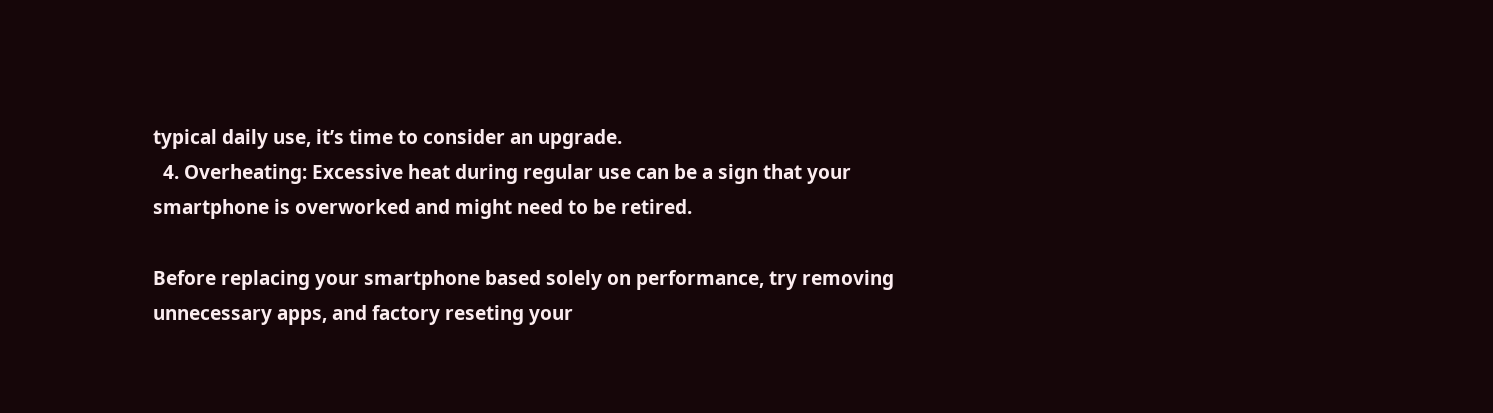typical daily use, it’s time to consider an upgrade.
  4. Overheating: Excessive heat during regular use can be a sign that your smartphone is overworked and might need to be retired.

Before replacing your smartphone based solely on performance, try removing unnecessary apps, and factory reseting your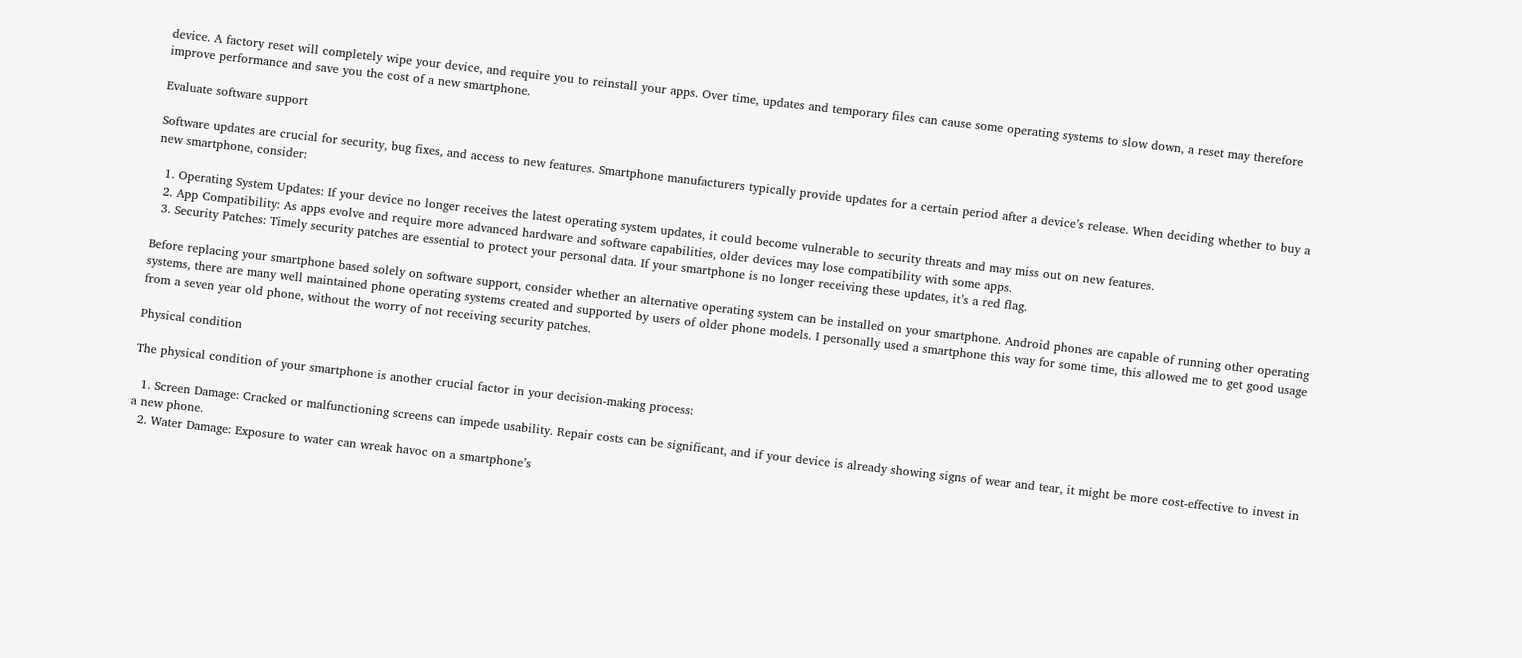device. A factory reset will completely wipe your device, and require you to reinstall your apps. Over time, updates and temporary files can cause some operating systems to slow down, a reset may therefore improve performance and save you the cost of a new smartphone.

Evaluate software support

Software updates are crucial for security, bug fixes, and access to new features. Smartphone manufacturers typically provide updates for a certain period after a device’s release. When deciding whether to buy a new smartphone, consider:

  1. Operating System Updates: If your device no longer receives the latest operating system updates, it could become vulnerable to security threats and may miss out on new features.
  2. App Compatibility: As apps evolve and require more advanced hardware and software capabilities, older devices may lose compatibility with some apps.
  3. Security Patches: Timely security patches are essential to protect your personal data. If your smartphone is no longer receiving these updates, it’s a red flag.

Before replacing your smartphone based solely on software support, consider whether an alternative operating system can be installed on your smartphone. Android phones are capable of running other operating systems, there are many well maintained phone operating systems created and supported by users of older phone models. I personally used a smartphone this way for some time, this allowed me to get good usage from a seven year old phone, without the worry of not receiving security patches.

Physical condition

The physical condition of your smartphone is another crucial factor in your decision-making process:

  1. Screen Damage: Cracked or malfunctioning screens can impede usability. Repair costs can be significant, and if your device is already showing signs of wear and tear, it might be more cost-effective to invest in a new phone.
  2. Water Damage: Exposure to water can wreak havoc on a smartphone’s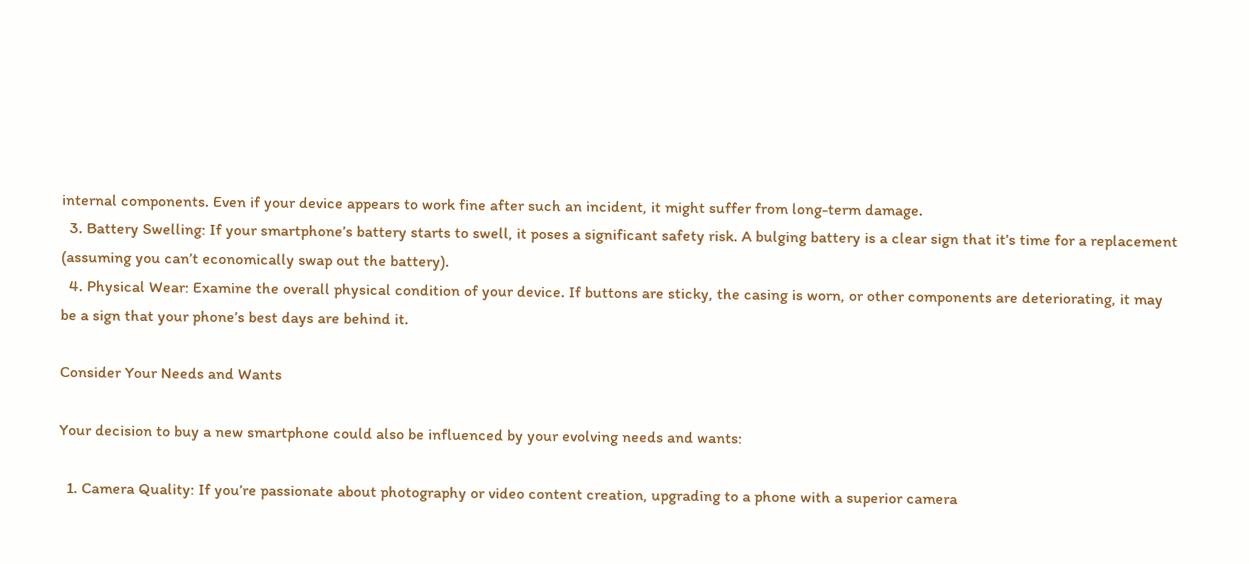internal components. Even if your device appears to work fine after such an incident, it might suffer from long-term damage.
  3. Battery Swelling: If your smartphone’s battery starts to swell, it poses a significant safety risk. A bulging battery is a clear sign that it’s time for a replacement (assuming you can’t economically swap out the battery).
  4. Physical Wear: Examine the overall physical condition of your device. If buttons are sticky, the casing is worn, or other components are deteriorating, it may be a sign that your phone’s best days are behind it.

Consider Your Needs and Wants

Your decision to buy a new smartphone could also be influenced by your evolving needs and wants:

  1. Camera Quality: If you’re passionate about photography or video content creation, upgrading to a phone with a superior camera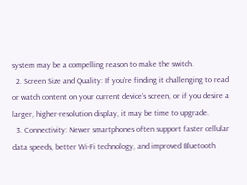system may be a compelling reason to make the switch.
  2. Screen Size and Quality: If you’re finding it challenging to read or watch content on your current device’s screen, or if you desire a larger, higher-resolution display, it may be time to upgrade.
  3. Connectivity: Newer smartphones often support faster cellular data speeds, better Wi-Fi technology, and improved Bluetooth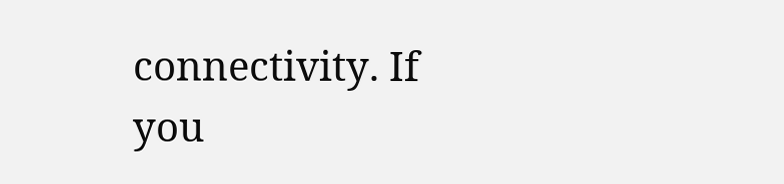connectivity. If you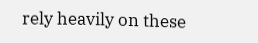rely heavily on these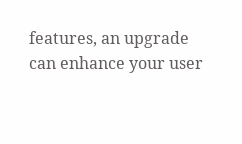features, an upgrade can enhance your user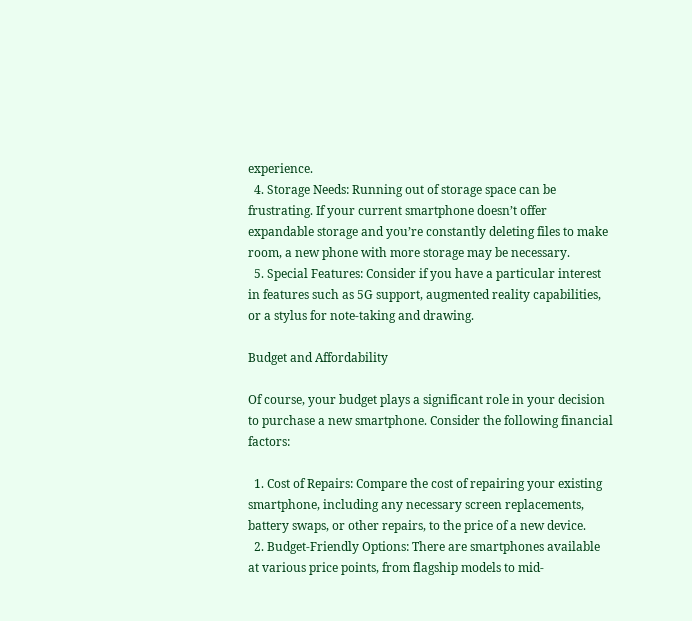experience.
  4. Storage Needs: Running out of storage space can be frustrating. If your current smartphone doesn’t offer expandable storage and you’re constantly deleting files to make room, a new phone with more storage may be necessary.
  5. Special Features: Consider if you have a particular interest in features such as 5G support, augmented reality capabilities, or a stylus for note-taking and drawing.

Budget and Affordability

Of course, your budget plays a significant role in your decision to purchase a new smartphone. Consider the following financial factors:

  1. Cost of Repairs: Compare the cost of repairing your existing smartphone, including any necessary screen replacements, battery swaps, or other repairs, to the price of a new device.
  2. Budget-Friendly Options: There are smartphones available at various price points, from flagship models to mid-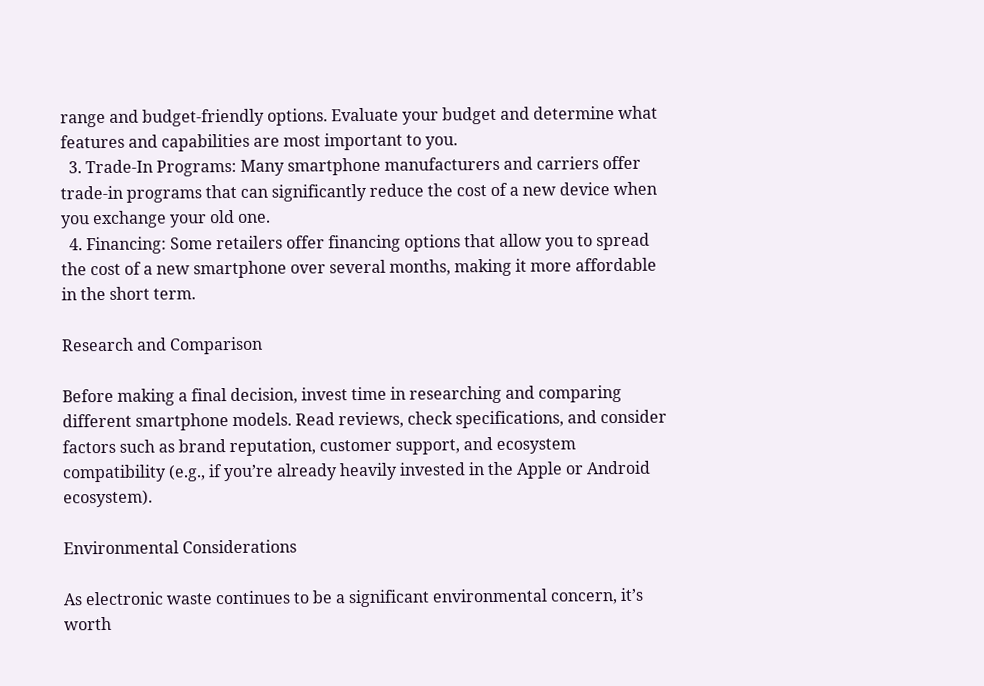range and budget-friendly options. Evaluate your budget and determine what features and capabilities are most important to you.
  3. Trade-In Programs: Many smartphone manufacturers and carriers offer trade-in programs that can significantly reduce the cost of a new device when you exchange your old one.
  4. Financing: Some retailers offer financing options that allow you to spread the cost of a new smartphone over several months, making it more affordable in the short term.

Research and Comparison

Before making a final decision, invest time in researching and comparing different smartphone models. Read reviews, check specifications, and consider factors such as brand reputation, customer support, and ecosystem compatibility (e.g., if you’re already heavily invested in the Apple or Android ecosystem).

Environmental Considerations

As electronic waste continues to be a significant environmental concern, it’s worth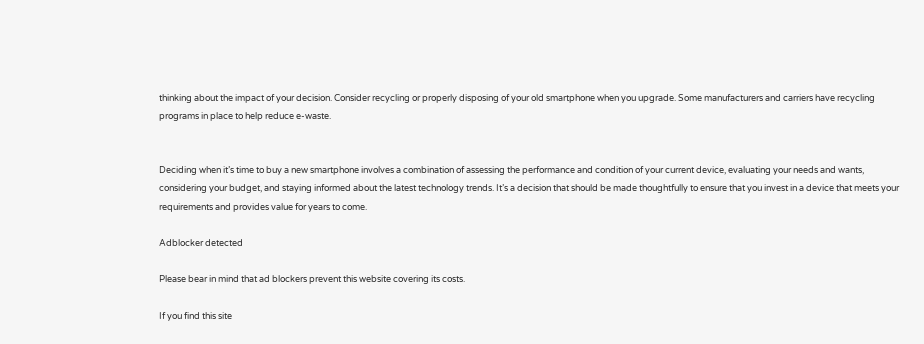thinking about the impact of your decision. Consider recycling or properly disposing of your old smartphone when you upgrade. Some manufacturers and carriers have recycling programs in place to help reduce e-waste.


Deciding when it’s time to buy a new smartphone involves a combination of assessing the performance and condition of your current device, evaluating your needs and wants, considering your budget, and staying informed about the latest technology trends. It’s a decision that should be made thoughtfully to ensure that you invest in a device that meets your requirements and provides value for years to come.

Adblocker detected

Please bear in mind that ad blockers prevent this website covering its costs.

If you find this site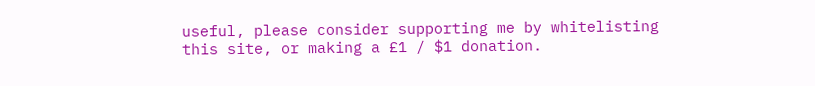useful, please consider supporting me by whitelisting this site, or making a £1 / $1 donation.